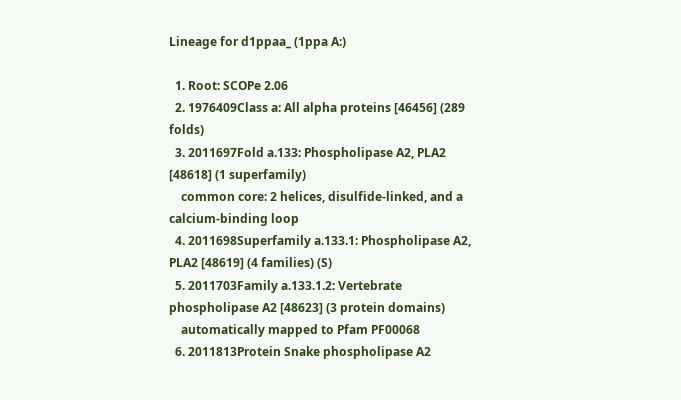Lineage for d1ppaa_ (1ppa A:)

  1. Root: SCOPe 2.06
  2. 1976409Class a: All alpha proteins [46456] (289 folds)
  3. 2011697Fold a.133: Phospholipase A2, PLA2 [48618] (1 superfamily)
    common core: 2 helices, disulfide-linked, and a calcium-binding loop
  4. 2011698Superfamily a.133.1: Phospholipase A2, PLA2 [48619] (4 families) (S)
  5. 2011703Family a.133.1.2: Vertebrate phospholipase A2 [48623] (3 protein domains)
    automatically mapped to Pfam PF00068
  6. 2011813Protein Snake phospholipase A2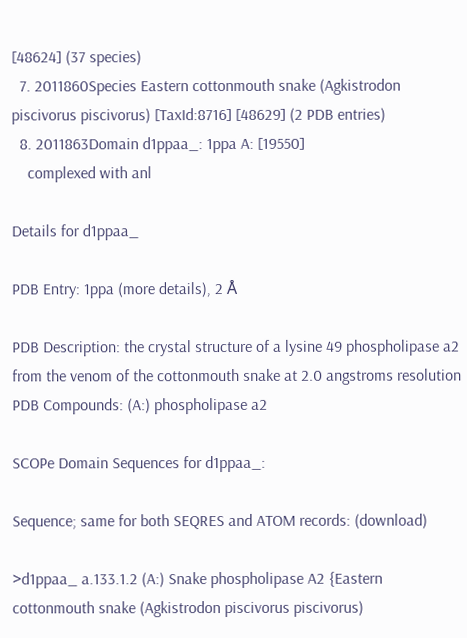[48624] (37 species)
  7. 2011860Species Eastern cottonmouth snake (Agkistrodon piscivorus piscivorus) [TaxId:8716] [48629] (2 PDB entries)
  8. 2011863Domain d1ppaa_: 1ppa A: [19550]
    complexed with anl

Details for d1ppaa_

PDB Entry: 1ppa (more details), 2 Å

PDB Description: the crystal structure of a lysine 49 phospholipase a2 from the venom of the cottonmouth snake at 2.0 angstroms resolution
PDB Compounds: (A:) phospholipase a2

SCOPe Domain Sequences for d1ppaa_:

Sequence; same for both SEQRES and ATOM records: (download)

>d1ppaa_ a.133.1.2 (A:) Snake phospholipase A2 {Eastern cottonmouth snake (Agkistrodon piscivorus piscivorus)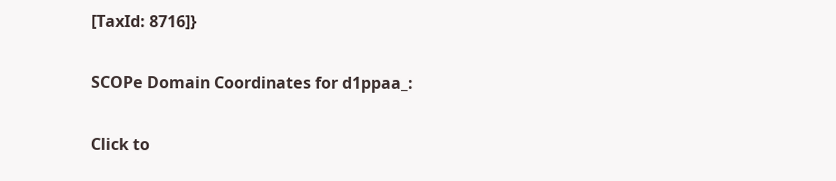[TaxId: 8716]}

SCOPe Domain Coordinates for d1ppaa_:

Click to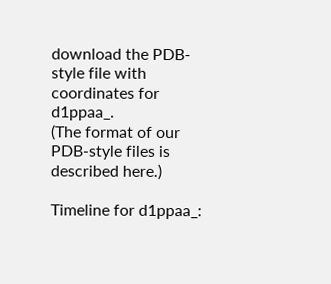download the PDB-style file with coordinates for d1ppaa_.
(The format of our PDB-style files is described here.)

Timeline for d1ppaa_: